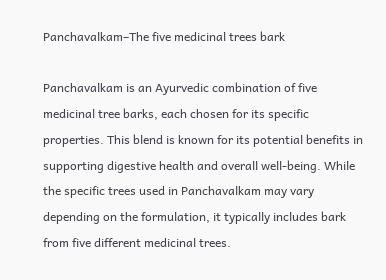Panchavalkam–The five medicinal trees bark

Panchavalkam is an Ayurvedic combination of five medicinal tree barks, each chosen for its specific properties. This blend is known for its potential benefits in supporting digestive health and overall well-being. While the specific trees used in Panchavalkam may vary depending on the formulation, it typically includes bark from five different medicinal trees.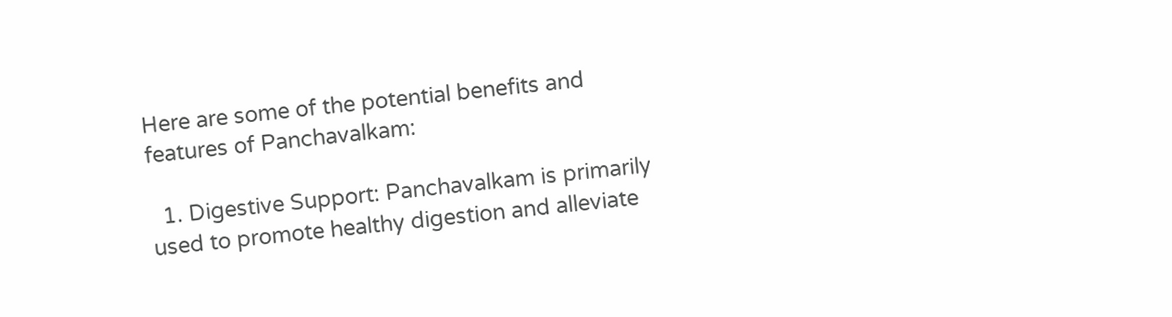Here are some of the potential benefits and features of Panchavalkam:

  1. Digestive Support: Panchavalkam is primarily used to promote healthy digestion and alleviate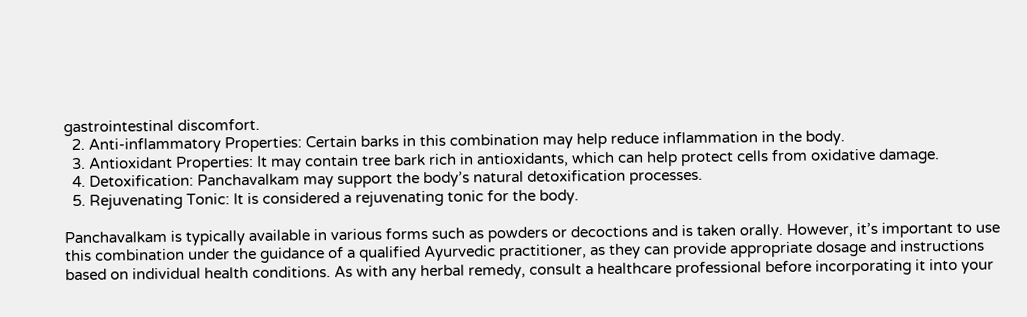gastrointestinal discomfort.
  2. Anti-inflammatory Properties: Certain barks in this combination may help reduce inflammation in the body.
  3. Antioxidant Properties: It may contain tree bark rich in antioxidants, which can help protect cells from oxidative damage.
  4. Detoxification: Panchavalkam may support the body’s natural detoxification processes.
  5. Rejuvenating Tonic: It is considered a rejuvenating tonic for the body.

Panchavalkam is typically available in various forms such as powders or decoctions and is taken orally. However, it’s important to use this combination under the guidance of a qualified Ayurvedic practitioner, as they can provide appropriate dosage and instructions based on individual health conditions. As with any herbal remedy, consult a healthcare professional before incorporating it into your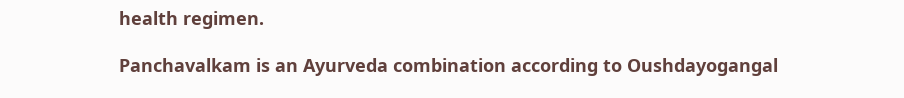health regimen.

Panchavalkam is an Ayurveda combination according to Oushdayogangal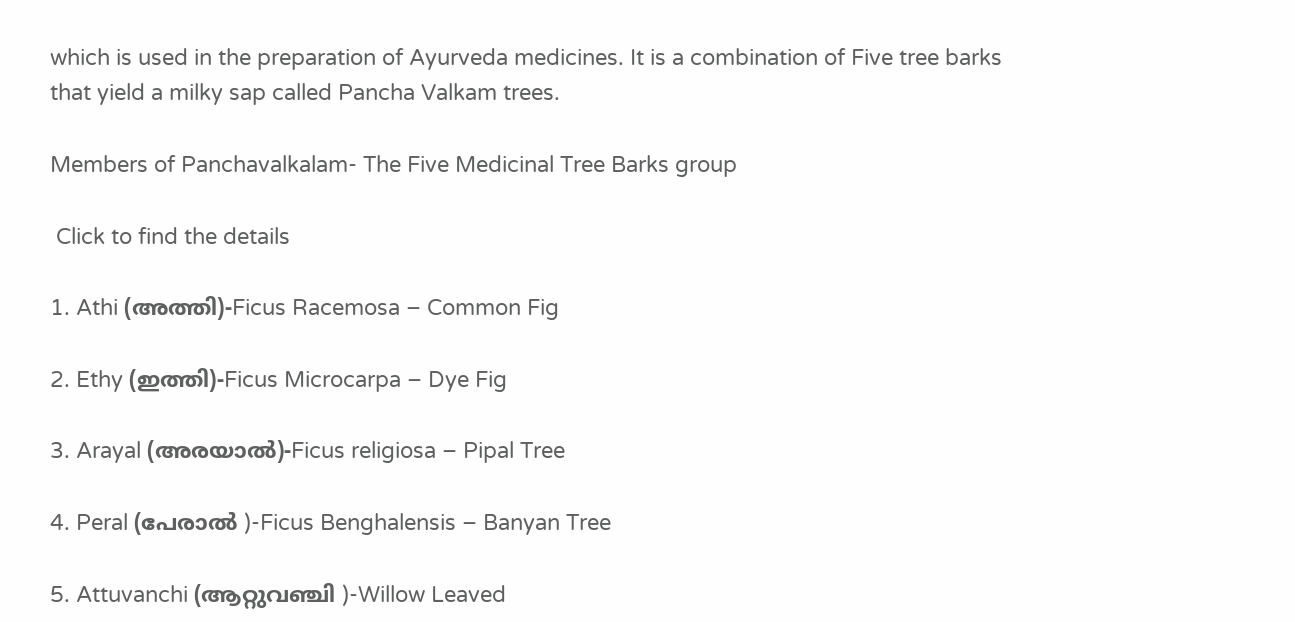which is used in the preparation of Ayurveda medicines. It is a combination of Five tree barks that yield a milky sap called Pancha Valkam trees.

Members of Panchavalkalam- The Five Medicinal Tree Barks group

 Click to find the details

1. Athi (അത്തി)-Ficus Racemosa – Common Fig

2. Ethy (ഇത്തി)-Ficus Microcarpa – Dye Fig

3. Arayal (അരയാൽ)-Ficus religiosa – Pipal Tree

4. Peral (പേരാൽ )-Ficus Benghalensis – Banyan Tree

5. Attuvanchi (ആറ്റുവഞ്ചി )-Willow Leaved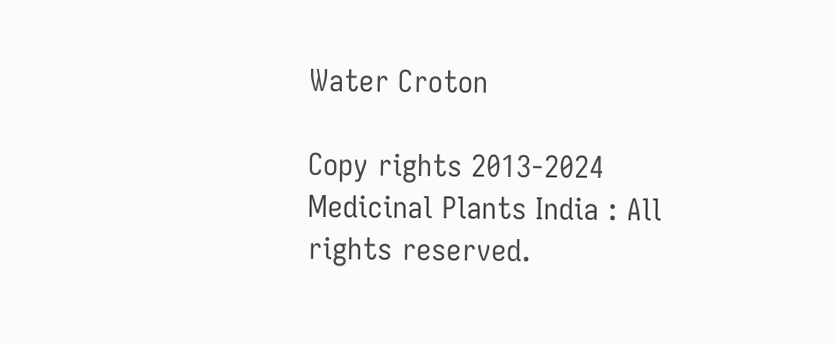Water Croton

Copy rights 2013-2024 Medicinal Plants India : All rights reserved.